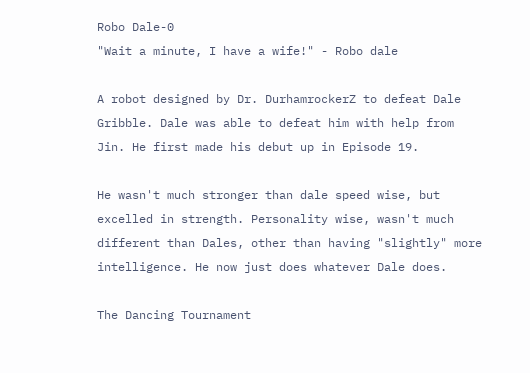Robo Dale-0
"Wait a minute, I have a wife!" - Robo dale

A robot designed by Dr. DurhamrockerZ to defeat Dale Gribble. Dale was able to defeat him with help from Jin. He first made his debut up in Episode 19.

He wasn't much stronger than dale speed wise, but excelled in strength. Personality wise, wasn't much different than Dales, other than having "slightly" more intelligence. He now just does whatever Dale does.

The Dancing Tournament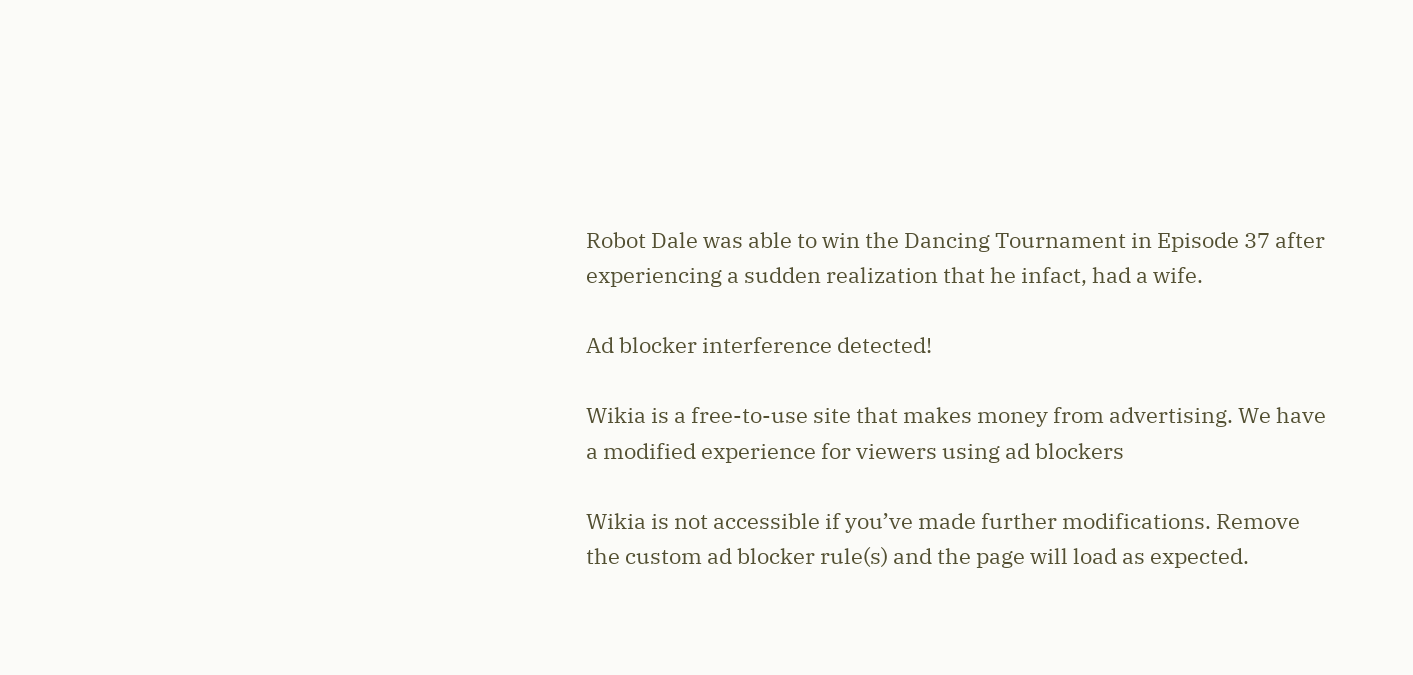Robot Dale was able to win the Dancing Tournament in Episode 37 after experiencing a sudden realization that he infact, had a wife.

Ad blocker interference detected!

Wikia is a free-to-use site that makes money from advertising. We have a modified experience for viewers using ad blockers

Wikia is not accessible if you’ve made further modifications. Remove the custom ad blocker rule(s) and the page will load as expected.